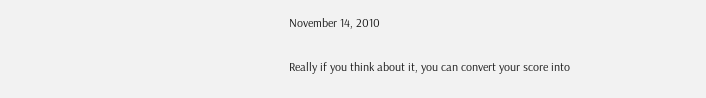November 14, 2010

Really if you think about it, you can convert your score into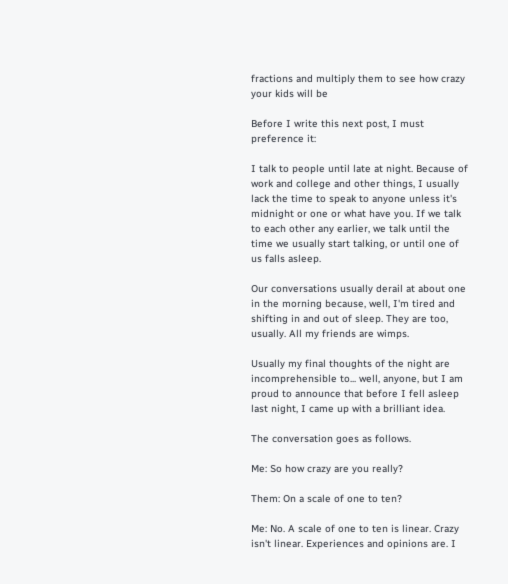fractions and multiply them to see how crazy your kids will be

Before I write this next post, I must preference it:

I talk to people until late at night. Because of work and college and other things, I usually lack the time to speak to anyone unless it's midnight or one or what have you. If we talk to each other any earlier, we talk until the time we usually start talking, or until one of us falls asleep.

Our conversations usually derail at about one in the morning because, well, I'm tired and shifting in and out of sleep. They are too, usually. All my friends are wimps.

Usually my final thoughts of the night are incomprehensible to... well, anyone, but I am proud to announce that before I fell asleep last night, I came up with a brilliant idea.

The conversation goes as follows.

Me: So how crazy are you really?

Them: On a scale of one to ten?

Me: No. A scale of one to ten is linear. Crazy isn't linear. Experiences and opinions are. I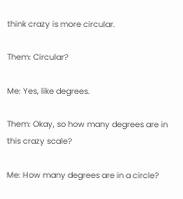think crazy is more circular.

Them: Circular?

Me: Yes, like degrees.

Them: Okay, so how many degrees are in this crazy scale?

Me: How many degrees are in a circle?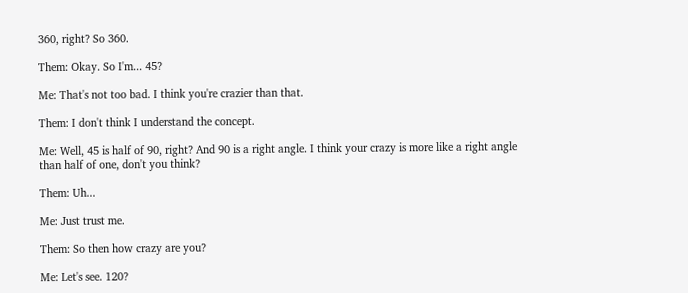360, right? So 360.

Them: Okay. So I'm... 45?

Me: That's not too bad. I think you're crazier than that.

Them: I don't think I understand the concept.

Me: Well, 45 is half of 90, right? And 90 is a right angle. I think your crazy is more like a right angle than half of one, don't you think?

Them: Uh...

Me: Just trust me.

Them: So then how crazy are you?

Me: Let's see. 120?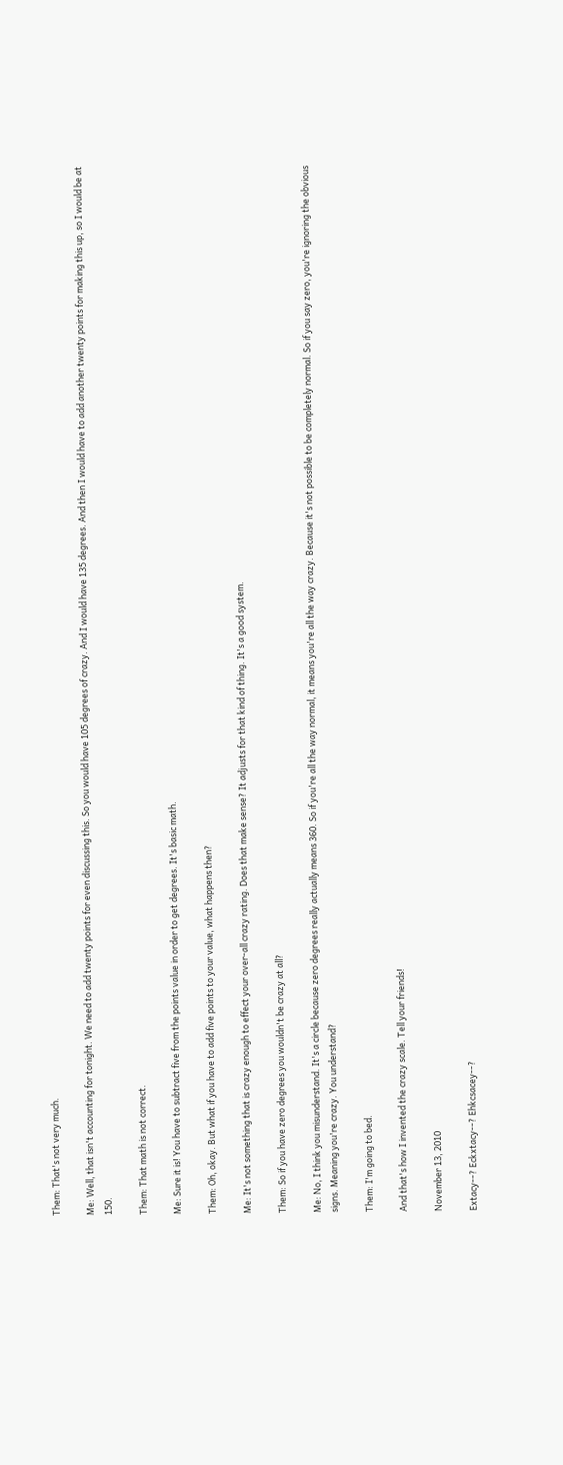Them: That's not very much.

Me: Well, that isn't accounting for tonight. We need to add twenty points for even discussing this. So you would have 105 degrees of crazy. And I would have 135 degrees. And then I would have to add another twenty points for making this up, so I would be at 150.

Them: That math is not correct.

Me: Sure it is! You have to subtract five from the points value in order to get degrees. It's basic math.

Them: Oh, okay. But what if you have to add five points to your value, what happens then?

Me: It's not something that is crazy enough to effect your over-all crazy rating. Does that make sense? It adjusts for that kind of thing. It's a good system.

Them: So if you have zero degrees you wouldn't be crazy at all?

Me: No, I think you misunderstand. It's a circle because zero degrees really actually means 360. So if you're all the way normal, it means you're all the way crazy. Because it's not possible to be completely normal. So if you say zero, you're ignoring the obvious signs. Meaning you're crazy. You understand?

Them: I'm going to bed.

And that's how I invented the crazy scale. Tell your friends!

November 13, 2010

Extacy--? Eckxtacy--? Ehkcsacey--?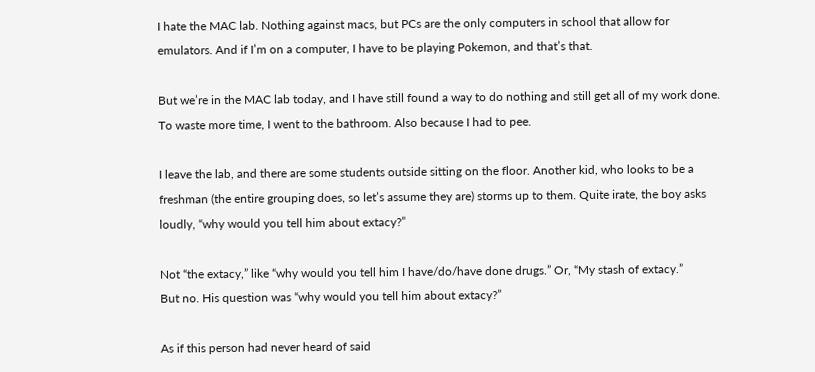I hate the MAC lab. Nothing against macs, but PCs are the only computers in school that allow for emulators. And if I’m on a computer, I have to be playing Pokemon, and that’s that.

But we’re in the MAC lab today, and I have still found a way to do nothing and still get all of my work done. To waste more time, I went to the bathroom. Also because I had to pee.

I leave the lab, and there are some students outside sitting on the floor. Another kid, who looks to be a freshman (the entire grouping does, so let’s assume they are) storms up to them. Quite irate, the boy asks loudly, “why would you tell him about extacy?”

Not “the extacy,” like “why would you tell him I have/do/have done drugs.” Or, “My stash of extacy.”
But no. His question was “why would you tell him about extacy?”

As if this person had never heard of said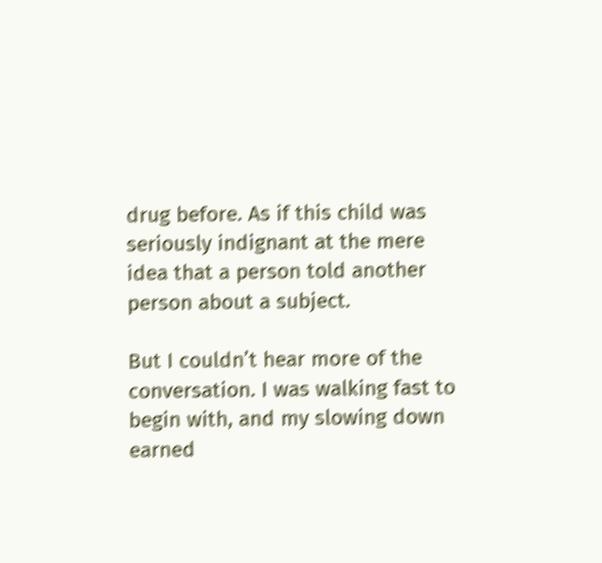drug before. As if this child was seriously indignant at the mere idea that a person told another person about a subject.

But I couldn’t hear more of the conversation. I was walking fast to begin with, and my slowing down earned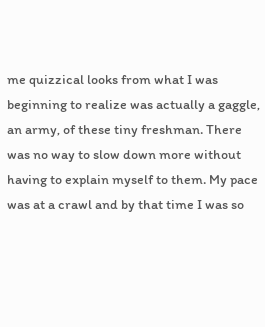me quizzical looks from what I was beginning to realize was actually a gaggle, an army, of these tiny freshman. There was no way to slow down more without having to explain myself to them. My pace was at a crawl and by that time I was so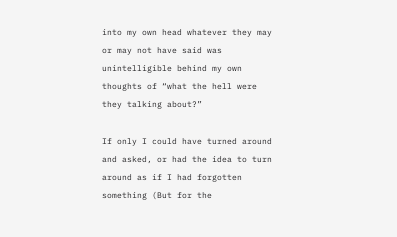into my own head whatever they may or may not have said was unintelligible behind my own thoughts of “what the hell were they talking about?”

If only I could have turned around and asked, or had the idea to turn around as if I had forgotten something (But for the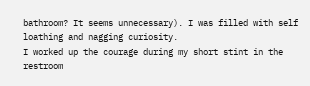bathroom? It seems unnecessary). I was filled with self loathing and nagging curiosity.
I worked up the courage during my short stint in the restroom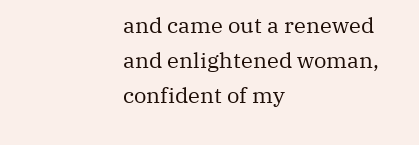and came out a renewed and enlightened woman, confident of my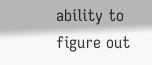ability to figure out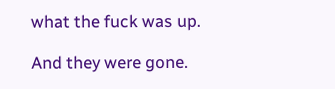what the fuck was up.

And they were gone.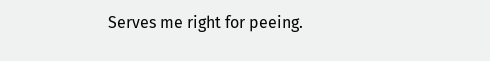Serves me right for peeing.